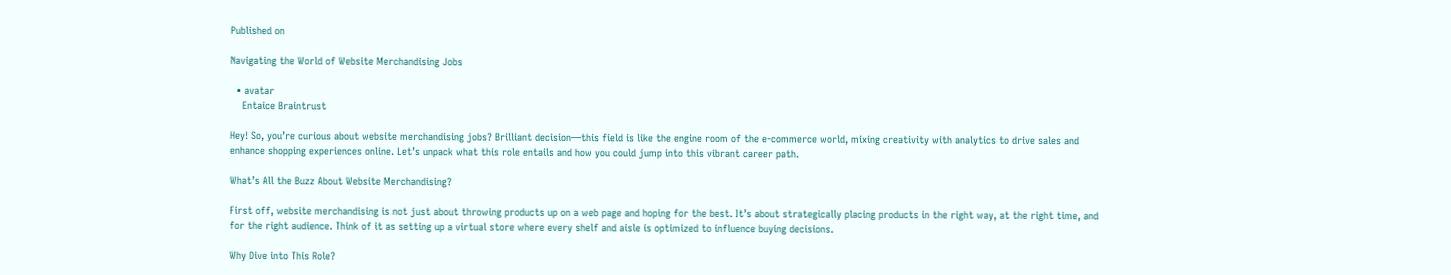Published on

Navigating the World of Website Merchandising Jobs

  • avatar
    Entaice Braintrust

Hey! So, you’re curious about website merchandising jobs? Brilliant decision—this field is like the engine room of the e-commerce world, mixing creativity with analytics to drive sales and enhance shopping experiences online. Let’s unpack what this role entails and how you could jump into this vibrant career path.

What’s All the Buzz About Website Merchandising?

First off, website merchandising is not just about throwing products up on a web page and hoping for the best. It’s about strategically placing products in the right way, at the right time, and for the right audience. Think of it as setting up a virtual store where every shelf and aisle is optimized to influence buying decisions.

Why Dive into This Role?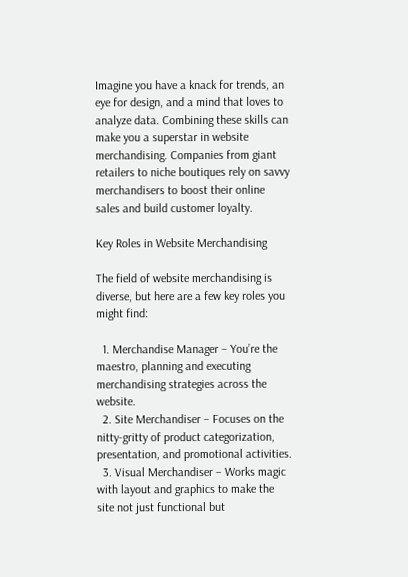Imagine you have a knack for trends, an eye for design, and a mind that loves to analyze data. Combining these skills can make you a superstar in website merchandising. Companies from giant retailers to niche boutiques rely on savvy merchandisers to boost their online sales and build customer loyalty.

Key Roles in Website Merchandising

The field of website merchandising is diverse, but here are a few key roles you might find:

  1. Merchandise Manager – You’re the maestro, planning and executing merchandising strategies across the website.
  2. Site Merchandiser – Focuses on the nitty-gritty of product categorization, presentation, and promotional activities.
  3. Visual Merchandiser – Works magic with layout and graphics to make the site not just functional but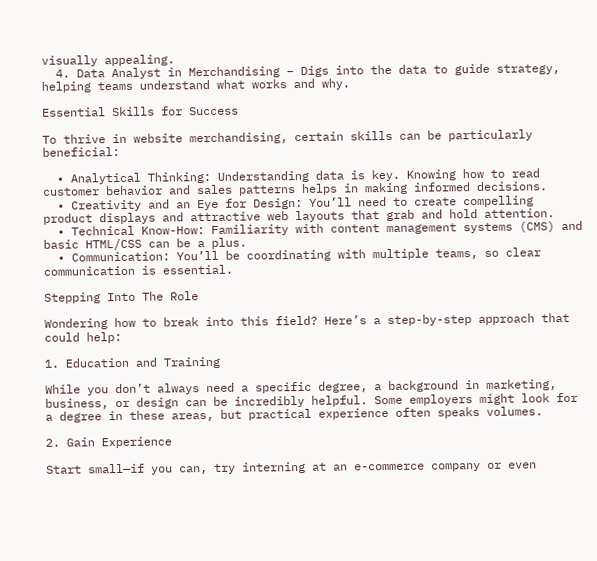visually appealing.
  4. Data Analyst in Merchandising – Digs into the data to guide strategy, helping teams understand what works and why.

Essential Skills for Success

To thrive in website merchandising, certain skills can be particularly beneficial:

  • Analytical Thinking: Understanding data is key. Knowing how to read customer behavior and sales patterns helps in making informed decisions.
  • Creativity and an Eye for Design: You’ll need to create compelling product displays and attractive web layouts that grab and hold attention.
  • Technical Know-How: Familiarity with content management systems (CMS) and basic HTML/CSS can be a plus.
  • Communication: You’ll be coordinating with multiple teams, so clear communication is essential.

Stepping Into The Role

Wondering how to break into this field? Here’s a step-by-step approach that could help:

1. Education and Training

While you don’t always need a specific degree, a background in marketing, business, or design can be incredibly helpful. Some employers might look for a degree in these areas, but practical experience often speaks volumes.

2. Gain Experience

Start small—if you can, try interning at an e-commerce company or even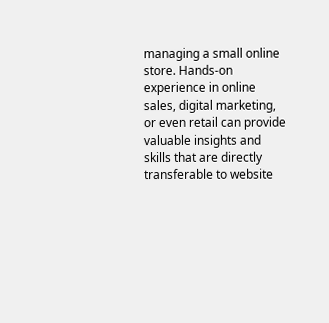managing a small online store. Hands-on experience in online sales, digital marketing, or even retail can provide valuable insights and skills that are directly transferable to website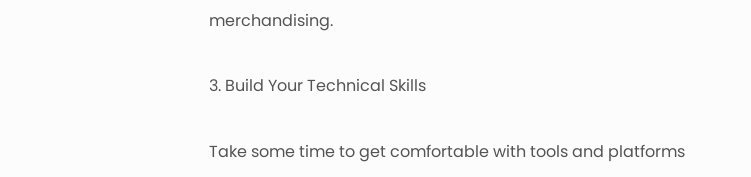merchandising.

3. Build Your Technical Skills

Take some time to get comfortable with tools and platforms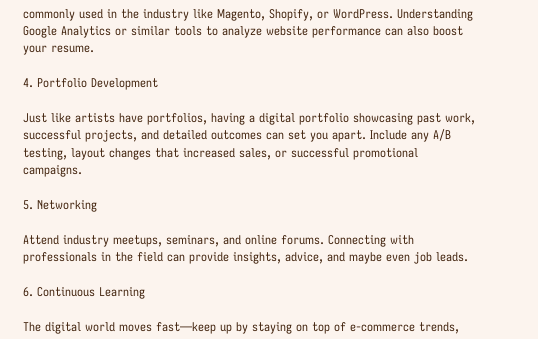commonly used in the industry like Magento, Shopify, or WordPress. Understanding Google Analytics or similar tools to analyze website performance can also boost your resume.

4. Portfolio Development

Just like artists have portfolios, having a digital portfolio showcasing past work, successful projects, and detailed outcomes can set you apart. Include any A/B testing, layout changes that increased sales, or successful promotional campaigns.

5. Networking

Attend industry meetups, seminars, and online forums. Connecting with professionals in the field can provide insights, advice, and maybe even job leads.

6. Continuous Learning

The digital world moves fast—keep up by staying on top of e-commerce trends,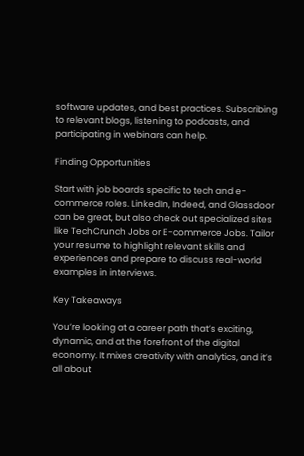software updates, and best practices. Subscribing to relevant blogs, listening to podcasts, and participating in webinars can help.

Finding Opportunities

Start with job boards specific to tech and e-commerce roles. LinkedIn, Indeed, and Glassdoor can be great, but also check out specialized sites like TechCrunch Jobs or E-commerce Jobs. Tailor your resume to highlight relevant skills and experiences and prepare to discuss real-world examples in interviews.

Key Takeaways

You’re looking at a career path that’s exciting, dynamic, and at the forefront of the digital economy. It mixes creativity with analytics, and it’s all about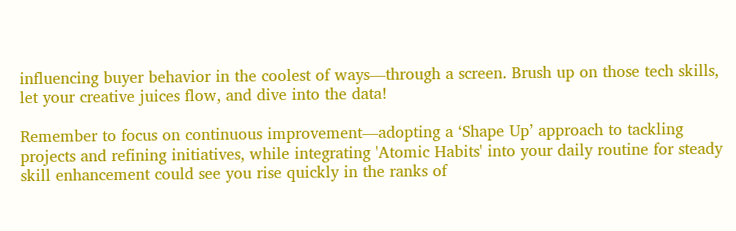influencing buyer behavior in the coolest of ways—through a screen. Brush up on those tech skills, let your creative juices flow, and dive into the data!

Remember to focus on continuous improvement—adopting a ‘Shape Up’ approach to tackling projects and refining initiatives, while integrating 'Atomic Habits' into your daily routine for steady skill enhancement could see you rise quickly in the ranks of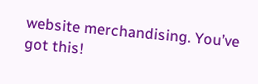website merchandising. You’ve got this!